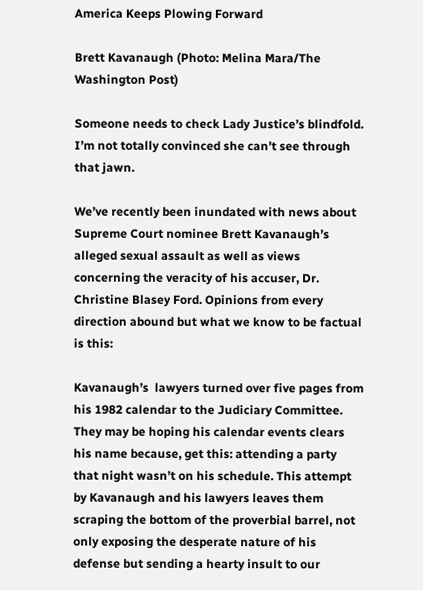America Keeps Plowing Forward

Brett Kavanaugh (Photo: Melina Mara/The Washington Post)

Someone needs to check Lady Justice’s blindfold. I’m not totally convinced she can’t see through that jawn.

We’ve recently been inundated with news about Supreme Court nominee Brett Kavanaugh’s alleged sexual assault as well as views concerning the veracity of his accuser, Dr. Christine Blasey Ford. Opinions from every direction abound but what we know to be factual is this:

Kavanaugh’s  lawyers turned over five pages from his 1982 calendar to the Judiciary Committee.
They may be hoping his calendar events clears his name because, get this: attending a party that night wasn’t on his schedule. This attempt by Kavanaugh and his lawyers leaves them scraping the bottom of the proverbial barrel, not only exposing the desperate nature of his defense but sending a hearty insult to our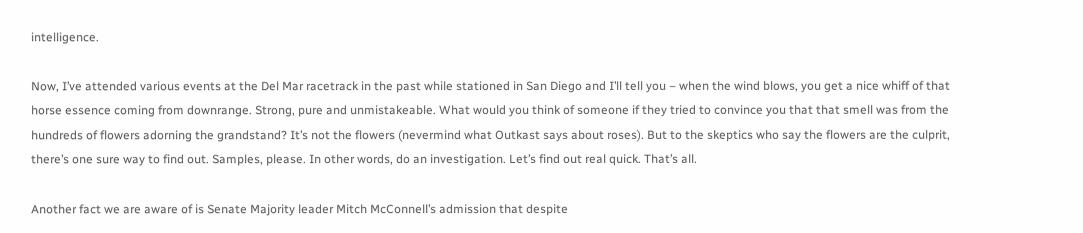intelligence.

Now, I’ve attended various events at the Del Mar racetrack in the past while stationed in San Diego and I’ll tell you – when the wind blows, you get a nice whiff of that horse essence coming from downrange. Strong, pure and unmistakeable. What would you think of someone if they tried to convince you that that smell was from the hundreds of flowers adorning the grandstand? It’s not the flowers (nevermind what Outkast says about roses). But to the skeptics who say the flowers are the culprit, there’s one sure way to find out. Samples, please. In other words, do an investigation. Let’s find out real quick. That’s all.

Another fact we are aware of is Senate Majority leader Mitch McConnell’s admission that despite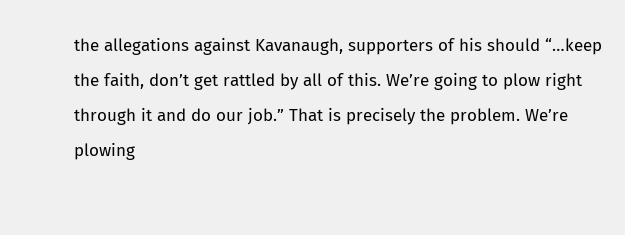the allegations against Kavanaugh, supporters of his should “…keep the faith, don’t get rattled by all of this. We’re going to plow right through it and do our job.” That is precisely the problem. We’re plowing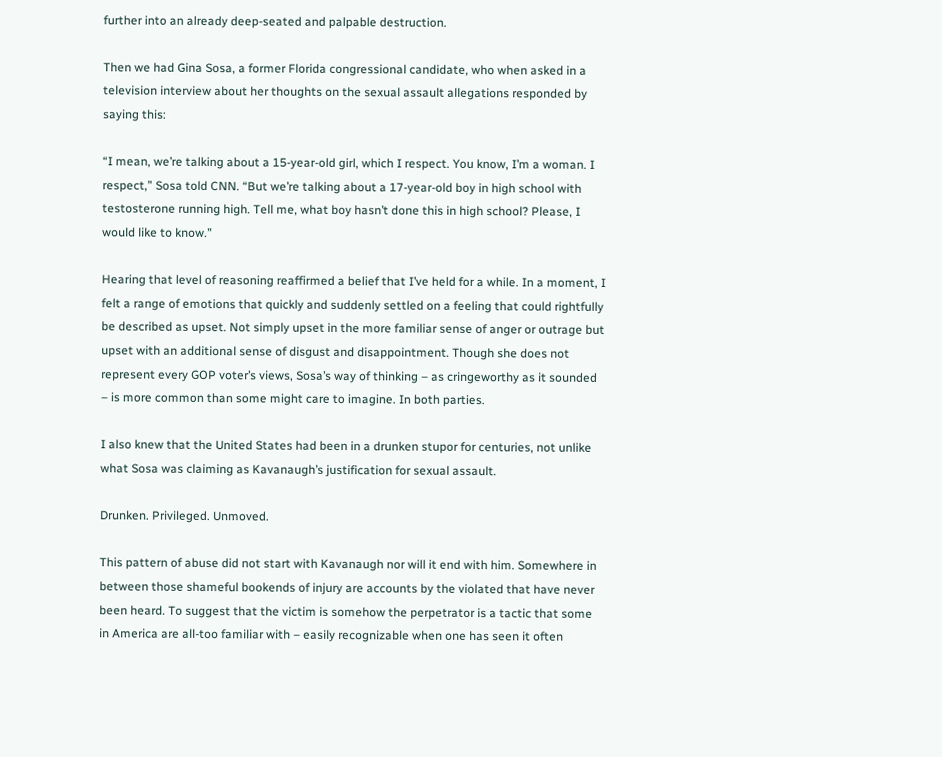further into an already deep-seated and palpable destruction.

Then we had Gina Sosa, a former Florida congressional candidate, who when asked in a television interview about her thoughts on the sexual assault allegations responded by saying this:

“I mean, we’re talking about a 15-year-old girl, which I respect. You know, I’m a woman. I respect,” Sosa told CNN. “But we’re talking about a 17-year-old boy in high school with testosterone running high. Tell me, what boy hasn’t done this in high school? Please, I would like to know.”

Hearing that level of reasoning reaffirmed a belief that I’ve held for a while. In a moment, I felt a range of emotions that quickly and suddenly settled on a feeling that could rightfully be described as upset. Not simply upset in the more familiar sense of anger or outrage but upset with an additional sense of disgust and disappointment. Though she does not represent every GOP voter’s views, Sosa’s way of thinking – as cringeworthy as it sounded – is more common than some might care to imagine. In both parties.

I also knew that the United States had been in a drunken stupor for centuries, not unlike what Sosa was claiming as Kavanaugh’s justification for sexual assault.

Drunken. Privileged. Unmoved.

This pattern of abuse did not start with Kavanaugh nor will it end with him. Somewhere in between those shameful bookends of injury are accounts by the violated that have never been heard. To suggest that the victim is somehow the perpetrator is a tactic that some in America are all-too familiar with – easily recognizable when one has seen it often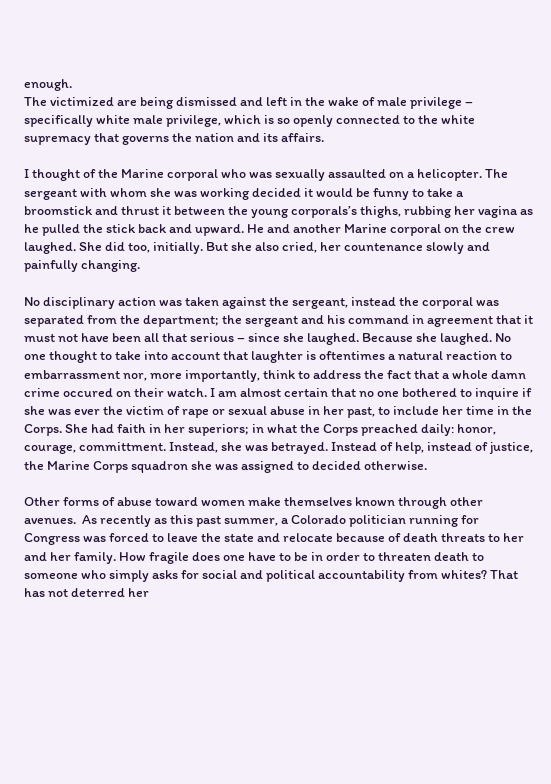enough.
The victimized are being dismissed and left in the wake of male privilege – specifically white male privilege, which is so openly connected to the white supremacy that governs the nation and its affairs.

I thought of the Marine corporal who was sexually assaulted on a helicopter. The sergeant with whom she was working decided it would be funny to take a broomstick and thrust it between the young corporals’s thighs, rubbing her vagina as he pulled the stick back and upward. He and another Marine corporal on the crew laughed. She did too, initially. But she also cried, her countenance slowly and painfully changing.

No disciplinary action was taken against the sergeant, instead the corporal was separated from the department; the sergeant and his command in agreement that it must not have been all that serious – since she laughed. Because she laughed. No one thought to take into account that laughter is oftentimes a natural reaction to embarrassment nor, more importantly, think to address the fact that a whole damn crime occured on their watch. I am almost certain that no one bothered to inquire if she was ever the victim of rape or sexual abuse in her past, to include her time in the Corps. She had faith in her superiors; in what the Corps preached daily: honor, courage, committment. Instead, she was betrayed. Instead of help, instead of justice, the Marine Corps squadron she was assigned to decided otherwise.

Other forms of abuse toward women make themselves known through other avenues.  As recently as this past summer, a Colorado politician running for Congress was forced to leave the state and relocate because of death threats to her and her family. How fragile does one have to be in order to threaten death to someone who simply asks for social and political accountability from whites? That has not deterred her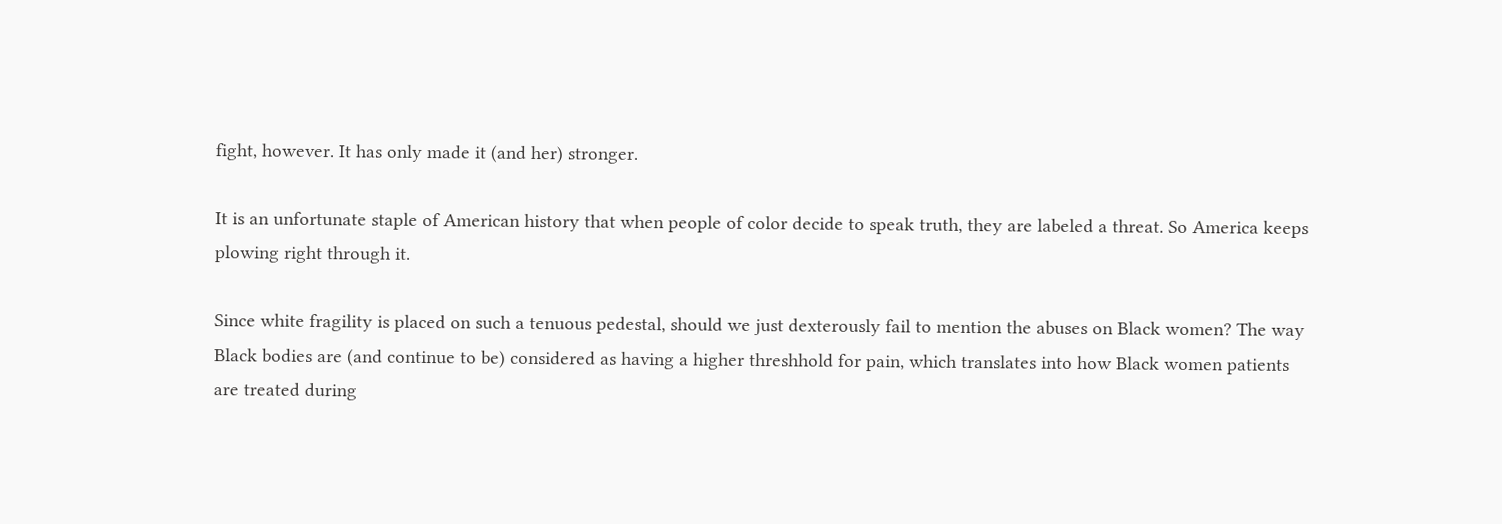fight, however. It has only made it (and her) stronger.

It is an unfortunate staple of American history that when people of color decide to speak truth, they are labeled a threat. So America keeps plowing right through it.

Since white fragility is placed on such a tenuous pedestal, should we just dexterously fail to mention the abuses on Black women? The way Black bodies are (and continue to be) considered as having a higher threshhold for pain, which translates into how Black women patients are treated during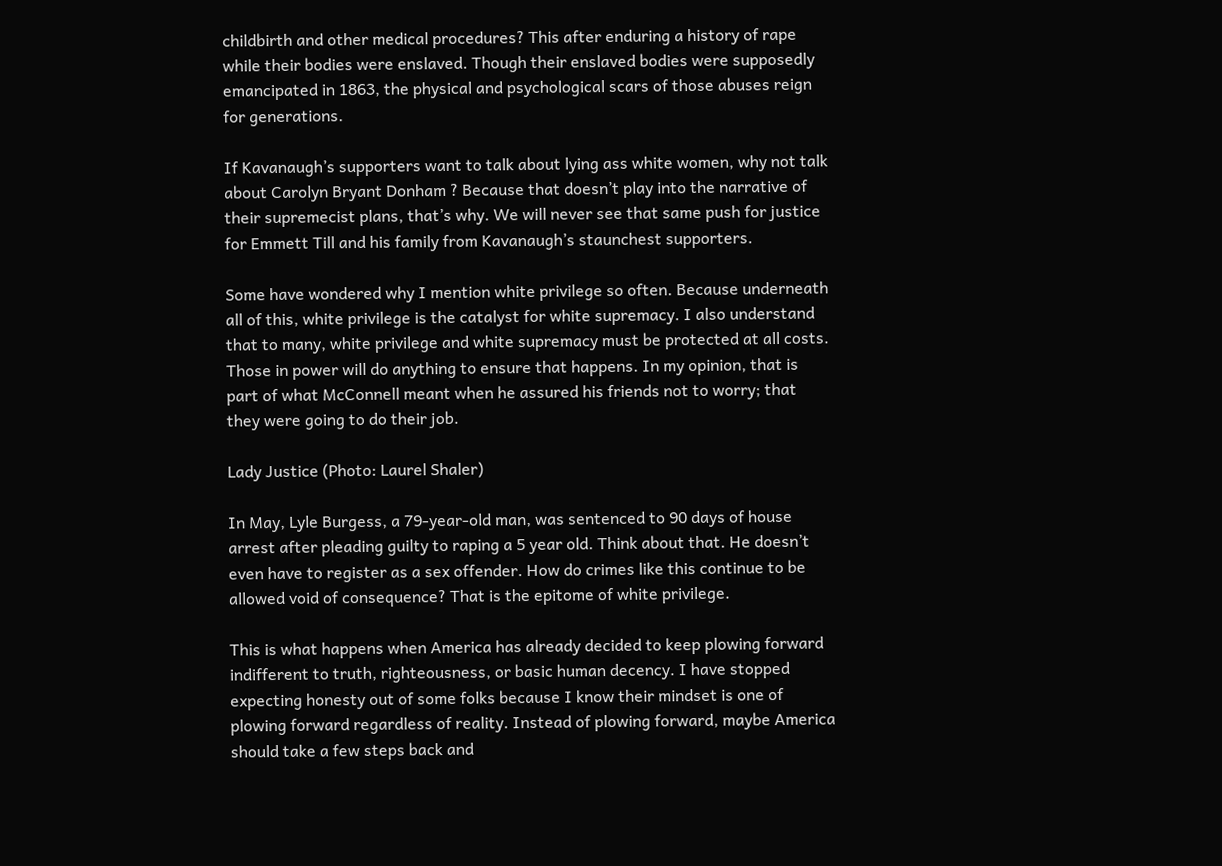childbirth and other medical procedures? This after enduring a history of rape while their bodies were enslaved. Though their enslaved bodies were supposedly emancipated in 1863, the physical and psychological scars of those abuses reign for generations.

If Kavanaugh’s supporters want to talk about lying ass white women, why not talk about Carolyn Bryant Donham ? Because that doesn’t play into the narrative of their supremecist plans, that’s why. We will never see that same push for justice for Emmett Till and his family from Kavanaugh’s staunchest supporters.

Some have wondered why I mention white privilege so often. Because underneath all of this, white privilege is the catalyst for white supremacy. I also understand that to many, white privilege and white supremacy must be protected at all costs. Those in power will do anything to ensure that happens. In my opinion, that is part of what McConnell meant when he assured his friends not to worry; that they were going to do their job.

Lady Justice (Photo: Laurel Shaler)

In May, Lyle Burgess, a 79-year-old man, was sentenced to 90 days of house arrest after pleading guilty to raping a 5 year old. Think about that. He doesn’t even have to register as a sex offender. How do crimes like this continue to be allowed void of consequence? That is the epitome of white privilege.

This is what happens when America has already decided to keep plowing forward indifferent to truth, righteousness, or basic human decency. I have stopped expecting honesty out of some folks because I know their mindset is one of plowing forward regardless of reality. Instead of plowing forward, maybe America should take a few steps back and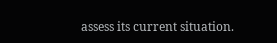assess its current situation.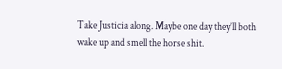Take Justicia along. Maybe one day they’ll both wake up and smell the horse shit.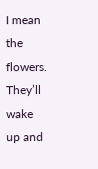I mean the flowers. They’ll wake up and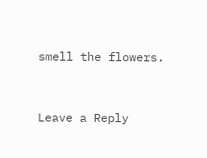smell the flowers.


Leave a Reply